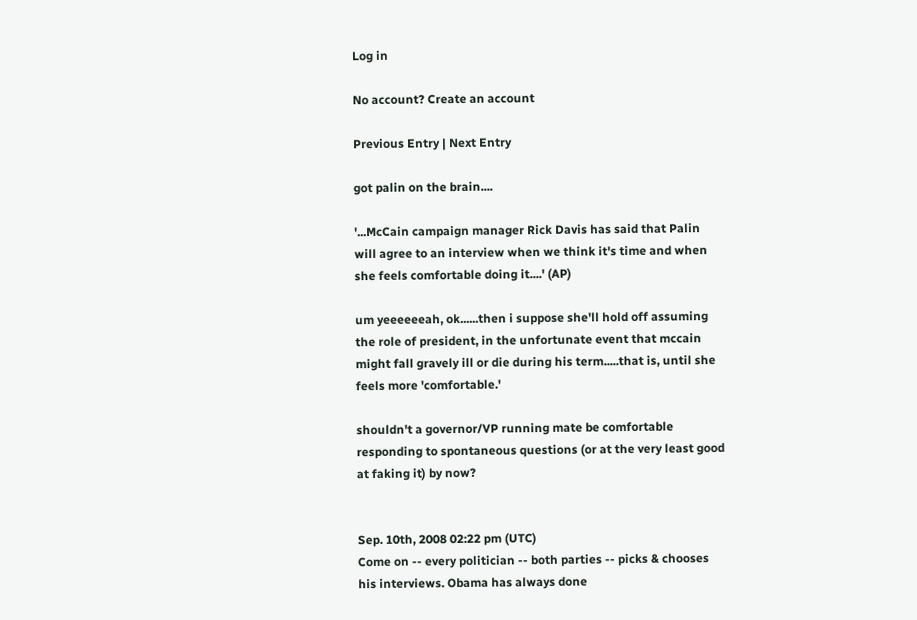Log in

No account? Create an account

Previous Entry | Next Entry

got palin on the brain....

'...McCain campaign manager Rick Davis has said that Palin will agree to an interview when we think it's time and when she feels comfortable doing it....' (AP)

um yeeeeeeah, ok......then i suppose she'll hold off assuming the role of president, in the unfortunate event that mccain might fall gravely ill or die during his term.....that is, until she feels more 'comfortable.'

shouldn't a governor/VP running mate be comfortable responding to spontaneous questions (or at the very least good at faking it) by now?


Sep. 10th, 2008 02:22 pm (UTC)
Come on -- every politician -- both parties -- picks & chooses his interviews. Obama has always done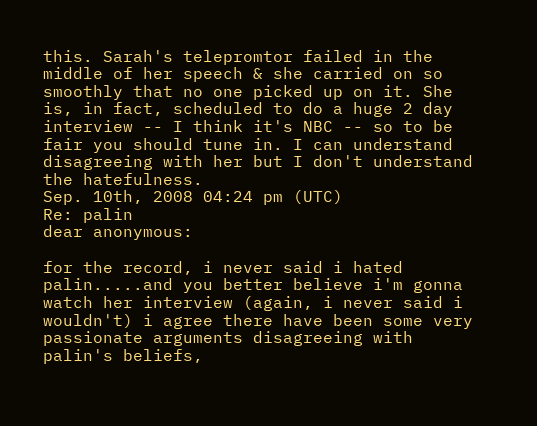this. Sarah's telepromtor failed in the middle of her speech & she carried on so smoothly that no one picked up on it. She is, in fact, scheduled to do a huge 2 day interview -- I think it's NBC -- so to be fair you should tune in. I can understand disagreeing with her but I don't understand the hatefulness.
Sep. 10th, 2008 04:24 pm (UTC)
Re: palin
dear anonymous:

for the record, i never said i hated palin.....and you better believe i'm gonna watch her interview (again, i never said i wouldn't) i agree there have been some very passionate arguments disagreeing with palin's beliefs,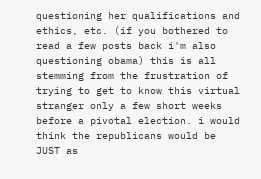questioning her qualifications and ethics, etc. (if you bothered to read a few posts back i'm also questioning obama) this is all stemming from the frustration of trying to get to know this virtual stranger only a few short weeks before a pivotal election. i would think the republicans would be JUST as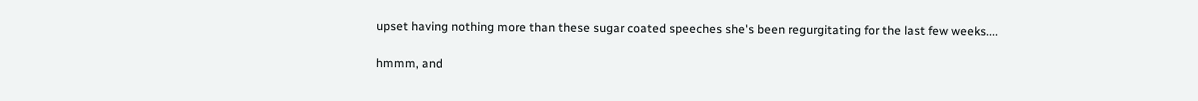upset having nothing more than these sugar coated speeches she's been regurgitating for the last few weeks....

hmmm, and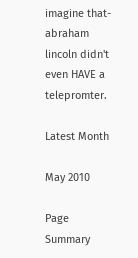imagine that-abraham lincoln didn't even HAVE a telepromter.

Latest Month

May 2010

Page Summary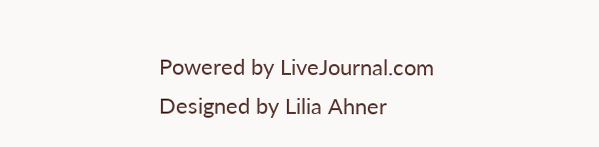Powered by LiveJournal.com
Designed by Lilia Ahner